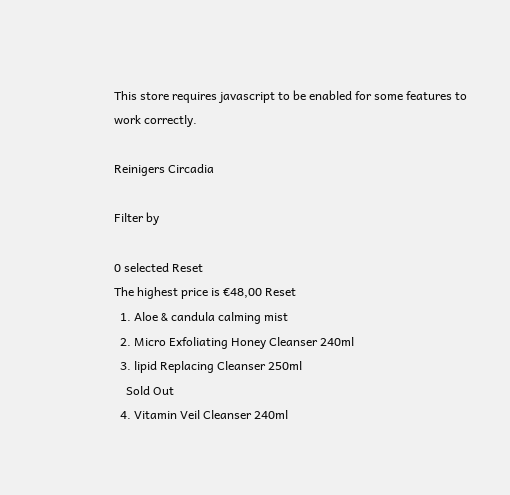This store requires javascript to be enabled for some features to work correctly.

Reinigers Circadia

Filter by

0 selected Reset
The highest price is €48,00 Reset
  1. Aloe & candula calming mist
  2. Micro Exfoliating Honey Cleanser 240ml
  3. lipid Replacing Cleanser 250ml
    Sold Out
  4. Vitamin Veil Cleanser 240ml